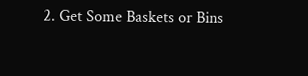2. Get Some Baskets or Bins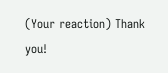(Your reaction) Thank you!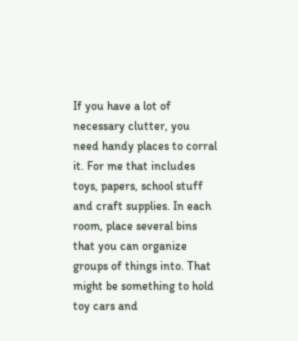If you have a lot of necessary clutter, you need handy places to corral it. For me that includes toys, papers, school stuff and craft supplies. In each room, place several bins that you can organize groups of things into. That might be something to hold toy cars and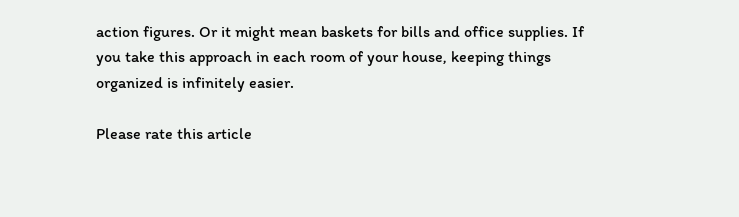action figures. Or it might mean baskets for bills and office supplies. If you take this approach in each room of your house, keeping things organized is infinitely easier.

Please rate this article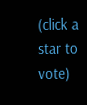(click a star to vote)